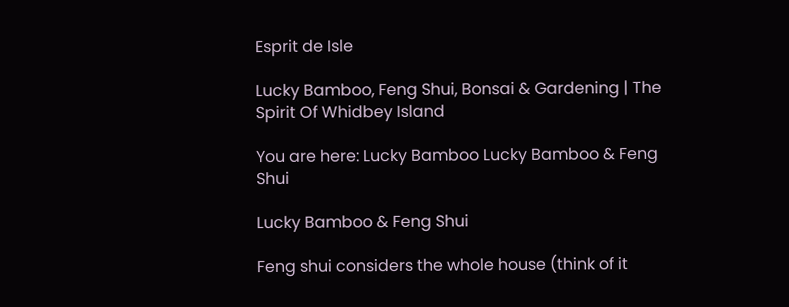Esprit de Isle

Lucky Bamboo, Feng Shui, Bonsai & Gardening | The Spirit Of Whidbey Island

You are here: Lucky Bamboo Lucky Bamboo & Feng Shui

Lucky Bamboo & Feng Shui

Feng shui considers the whole house (think of it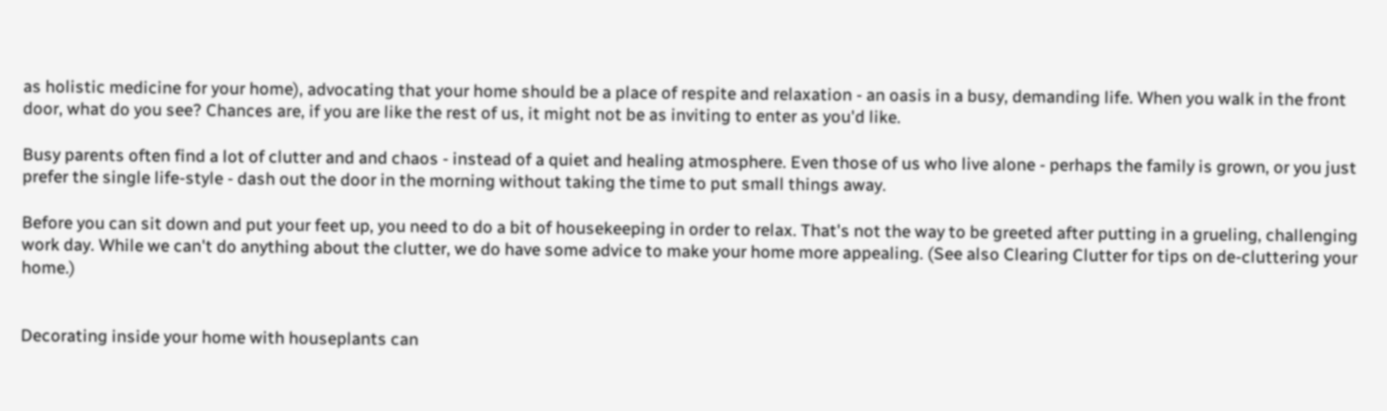as holistic medicine for your home), advocating that your home should be a place of respite and relaxation - an oasis in a busy, demanding life. When you walk in the front door, what do you see? Chances are, if you are like the rest of us, it might not be as inviting to enter as you'd like.

Busy parents often find a lot of clutter and and chaos - instead of a quiet and healing atmosphere. Even those of us who live alone - perhaps the family is grown, or you just prefer the single life-style - dash out the door in the morning without taking the time to put small things away.

Before you can sit down and put your feet up, you need to do a bit of housekeeping in order to relax. That's not the way to be greeted after putting in a grueling, challenging work day. While we can't do anything about the clutter, we do have some advice to make your home more appealing. (See also Clearing Clutter for tips on de-cluttering your home.)


Decorating inside your home with houseplants can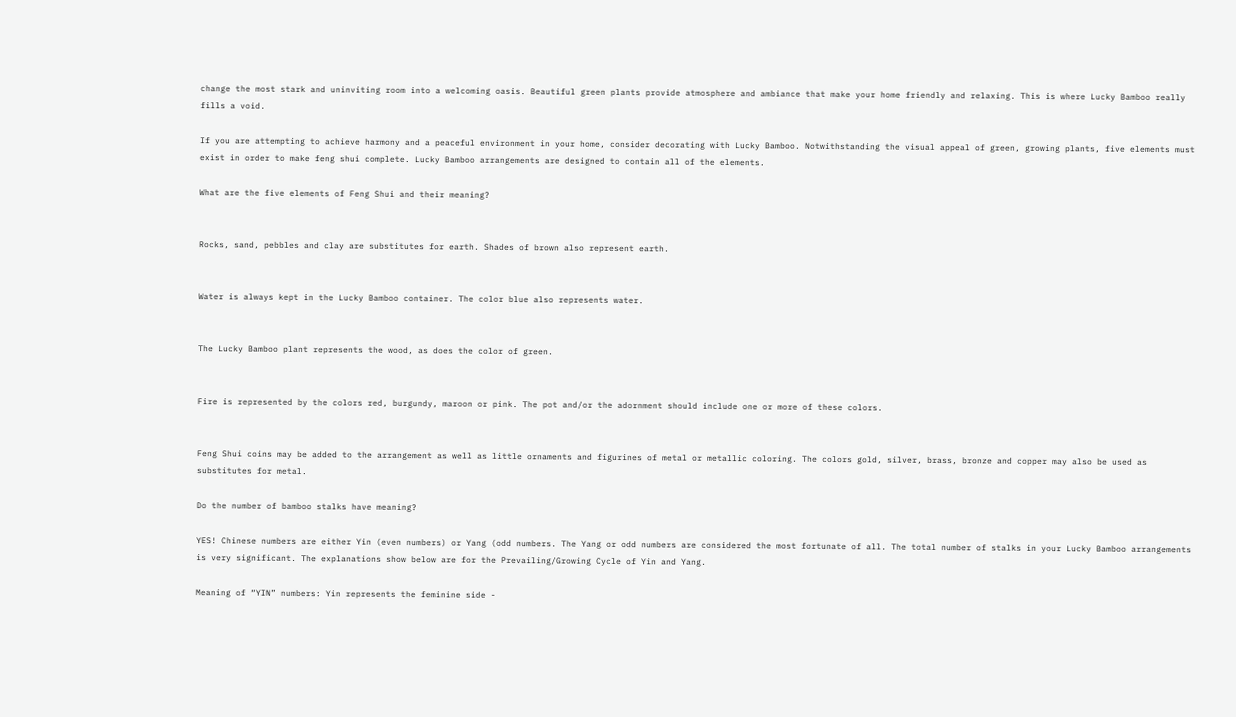change the most stark and uninviting room into a welcoming oasis. Beautiful green plants provide atmosphere and ambiance that make your home friendly and relaxing. This is where Lucky Bamboo really fills a void.

If you are attempting to achieve harmony and a peaceful environment in your home, consider decorating with Lucky Bamboo. Notwithstanding the visual appeal of green, growing plants, five elements must exist in order to make feng shui complete. Lucky Bamboo arrangements are designed to contain all of the elements.

What are the five elements of Feng Shui and their meaning?


Rocks, sand, pebbles and clay are substitutes for earth. Shades of brown also represent earth.


Water is always kept in the Lucky Bamboo container. The color blue also represents water.


The Lucky Bamboo plant represents the wood, as does the color of green.


Fire is represented by the colors red, burgundy, maroon or pink. The pot and/or the adornment should include one or more of these colors.


Feng Shui coins may be added to the arrangement as well as little ornaments and figurines of metal or metallic coloring. The colors gold, silver, brass, bronze and copper may also be used as substitutes for metal.

Do the number of bamboo stalks have meaning?

YES! Chinese numbers are either Yin (even numbers) or Yang (odd numbers. The Yang or odd numbers are considered the most fortunate of all. The total number of stalks in your Lucky Bamboo arrangements is very significant. The explanations show below are for the Prevailing/Growing Cycle of Yin and Yang.

Meaning of “YIN” numbers: Yin represents the feminine side -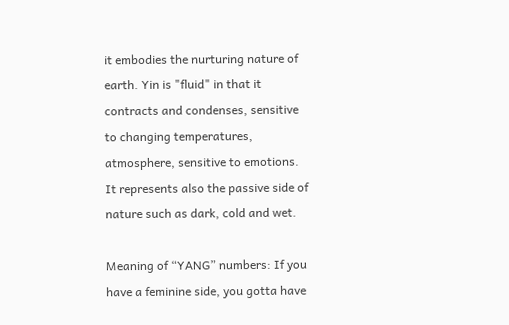it embodies the nurturing nature of earth. Yin is "fluid" in that it contracts and condenses, sensitive to changing temperatures, atmosphere, sensitive to emotions. It represents also the passive side of nature such as dark, cold and wet.

Meaning of “YANG” numbers: If you have a feminine side, you gotta have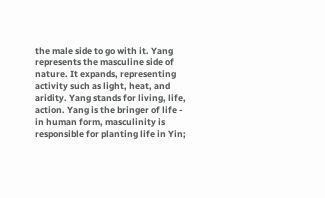the male side to go with it. Yang represents the masculine side of nature. It expands, representing activity such as light, heat, and aridity. Yang stands for living, life, action. Yang is the bringer of life - in human form, masculinity is responsible for planting life in Yin;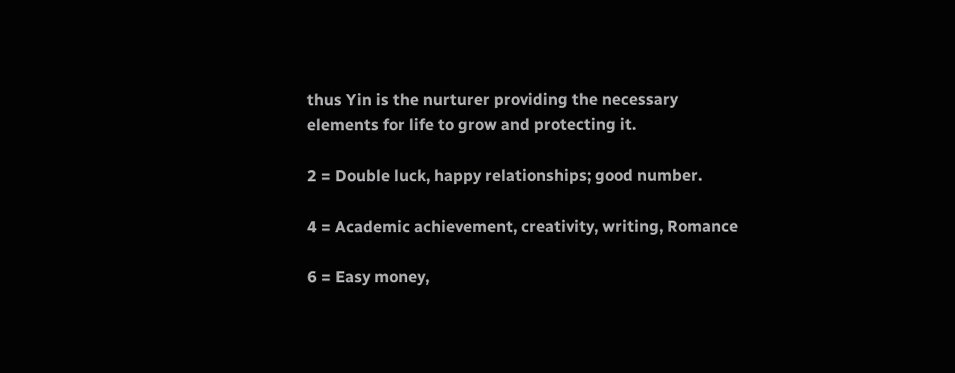thus Yin is the nurturer providing the necessary elements for life to grow and protecting it.

2 = Double luck, happy relationships; good number.

4 = Academic achievement, creativity, writing, Romance

6 = Easy money,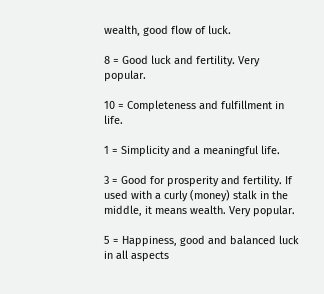wealth, good flow of luck.

8 = Good luck and fertility. Very popular.

10 = Completeness and fulfillment in life.

1 = Simplicity and a meaningful life.

3 = Good for prosperity and fertility. If used with a curly (money) stalk in the middle, it means wealth. Very popular.

5 = Happiness, good and balanced luck in all aspects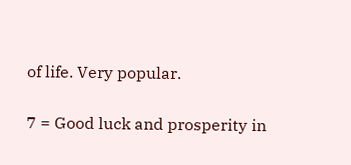of life. Very popular.

7 = Good luck and prosperity in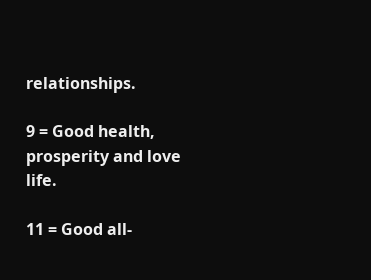relationships.

9 = Good health, prosperity and love life.

11 = Good all-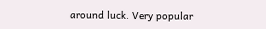around luck. Very popular